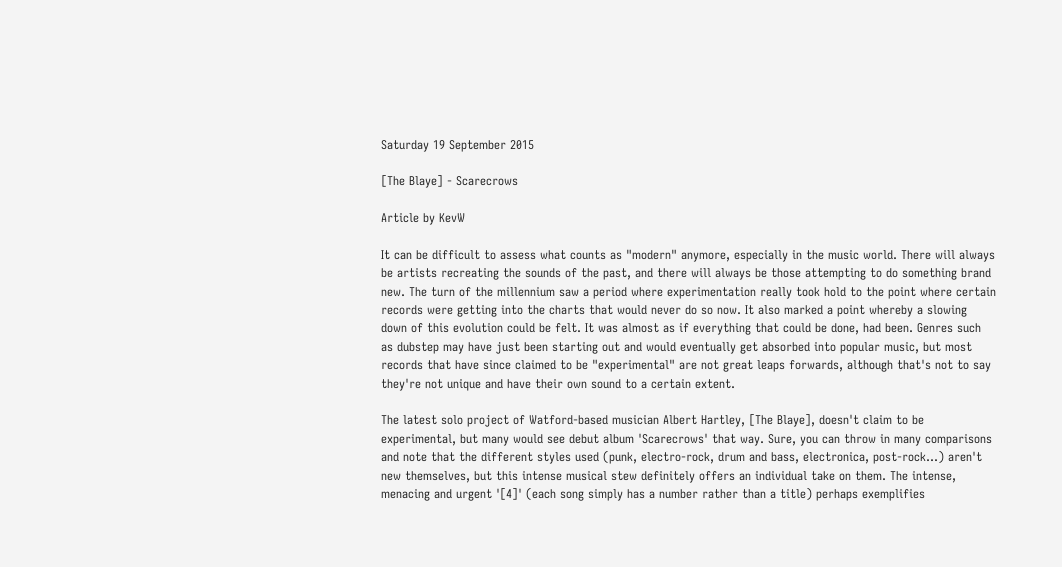Saturday 19 September 2015

[The Blaye] - Scarecrows

Article by KevW

It can be difficult to assess what counts as "modern" anymore, especially in the music world. There will always be artists recreating the sounds of the past, and there will always be those attempting to do something brand new. The turn of the millennium saw a period where experimentation really took hold to the point where certain records were getting into the charts that would never do so now. It also marked a point whereby a slowing down of this evolution could be felt. It was almost as if everything that could be done, had been. Genres such as dubstep may have just been starting out and would eventually get absorbed into popular music, but most records that have since claimed to be "experimental" are not great leaps forwards, although that's not to say they're not unique and have their own sound to a certain extent.

The latest solo project of Watford-based musician Albert Hartley, [The Blaye], doesn't claim to be experimental, but many would see debut album 'Scarecrows' that way. Sure, you can throw in many comparisons and note that the different styles used (punk, electro-rock, drum and bass, electronica, post-rock...) aren't new themselves, but this intense musical stew definitely offers an individual take on them. The intense, menacing and urgent '[4]' (each song simply has a number rather than a title) perhaps exemplifies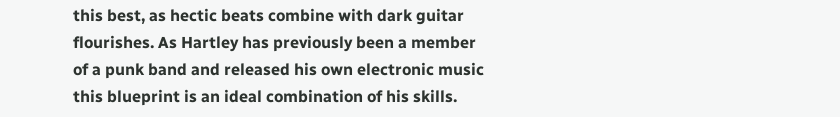this best, as hectic beats combine with dark guitar flourishes. As Hartley has previously been a member of a punk band and released his own electronic music this blueprint is an ideal combination of his skills.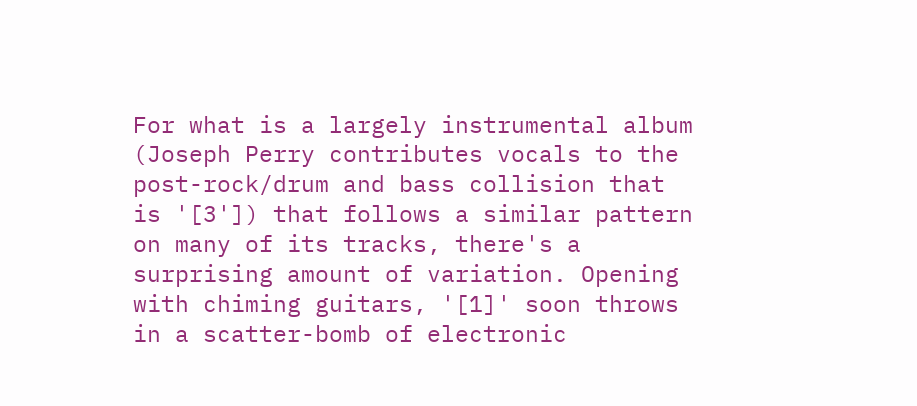For what is a largely instrumental album (Joseph Perry contributes vocals to the post-rock/drum and bass collision that is '[3']) that follows a similar pattern on many of its tracks, there's a surprising amount of variation. Opening with chiming guitars, '[1]' soon throws in a scatter-bomb of electronic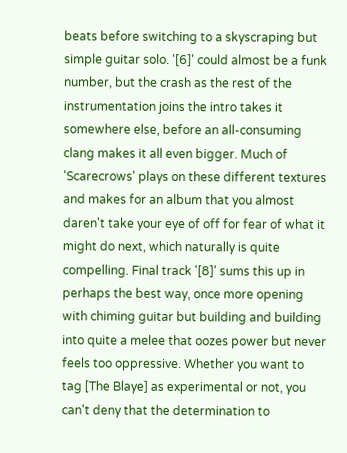beats before switching to a skyscraping but simple guitar solo. '[6]' could almost be a funk number, but the crash as the rest of the instrumentation joins the intro takes it somewhere else, before an all-consuming clang makes it all even bigger. Much of 'Scarecrows' plays on these different textures and makes for an album that you almost daren't take your eye of off for fear of what it might do next, which naturally is quite compelling. Final track '[8]' sums this up in perhaps the best way, once more opening with chiming guitar but building and building into quite a melee that oozes power but never feels too oppressive. Whether you want to tag [The Blaye] as experimental or not, you can't deny that the determination to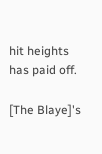hit heights has paid off.

[The Blaye]'s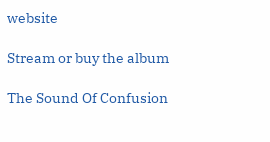website

Stream or buy the album

The Sound Of Confusion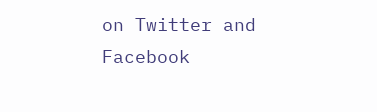on Twitter and Facebook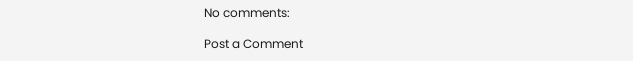No comments:

Post a Comment